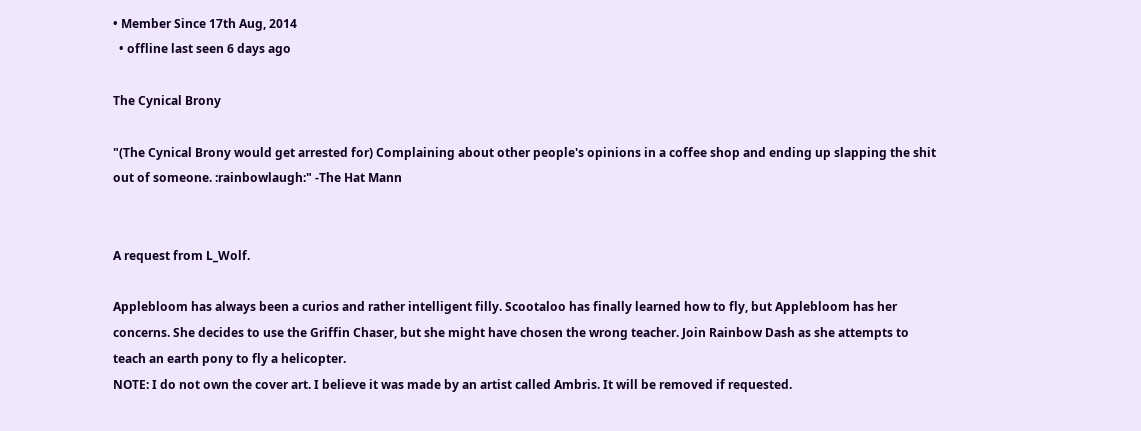• Member Since 17th Aug, 2014
  • offline last seen 6 days ago

The Cynical Brony

"(The Cynical Brony would get arrested for) Complaining about other people's opinions in a coffee shop and ending up slapping the shit out of someone. :rainbowlaugh:" -The Hat Mann


A request from L_Wolf.

Applebloom has always been a curios and rather intelligent filly. Scootaloo has finally learned how to fly, but Applebloom has her concerns. She decides to use the Griffin Chaser, but she might have chosen the wrong teacher. Join Rainbow Dash as she attempts to teach an earth pony to fly a helicopter.
NOTE: I do not own the cover art. I believe it was made by an artist called Ambris. It will be removed if requested.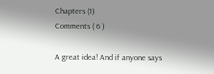Chapters (1)
Comments ( 6 )

A great idea! And if anyone says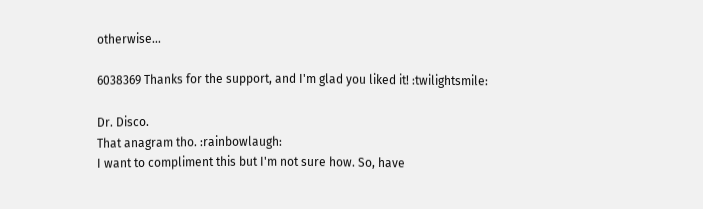otherwise...

6038369 Thanks for the support, and I'm glad you liked it! :twilightsmile:

Dr. Disco.
That anagram tho. :rainbowlaugh:
I want to compliment this but I'm not sure how. So, have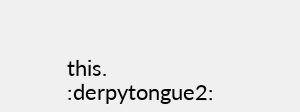this. :derpytongue2: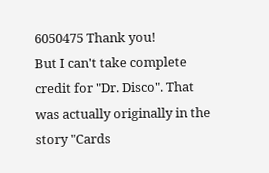6050475 Thank you!
But I can't take complete credit for "Dr. Disco". That was actually originally in the story "Cards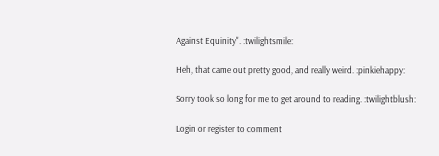Against Equinity". :twilightsmile:

Heh, that came out pretty good, and really weird. :pinkiehappy:

Sorry took so long for me to get around to reading. :twilightblush:

Login or register to comment